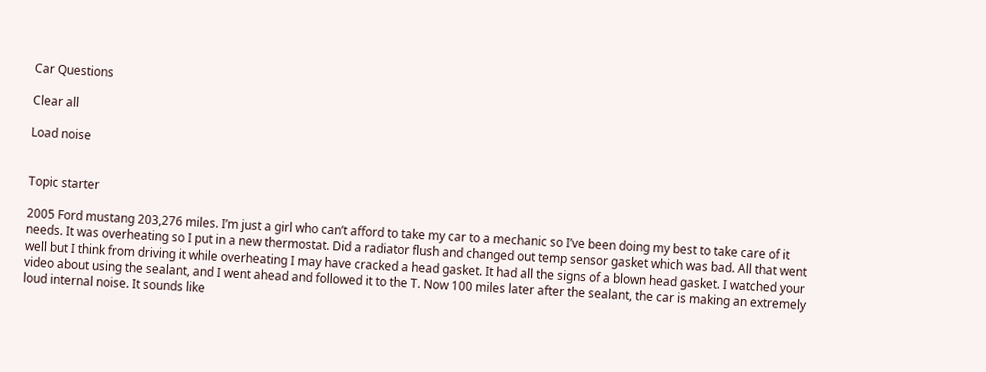Car Questions

Clear all

Load noise


Topic starter

2005 Ford mustang 203,276 miles. I’m just a girl who can’t afford to take my car to a mechanic so I’ve been doing my best to take care of it needs. It was overheating so I put in a new thermostat. Did a radiator flush and changed out temp sensor gasket which was bad. All that went well but I think from driving it while overheating I may have cracked a head gasket. It had all the signs of a blown head gasket. I watched your video about using the sealant, and I went ahead and followed it to the T. Now 100 miles later after the sealant, the car is making an extremely loud internal noise. It sounds like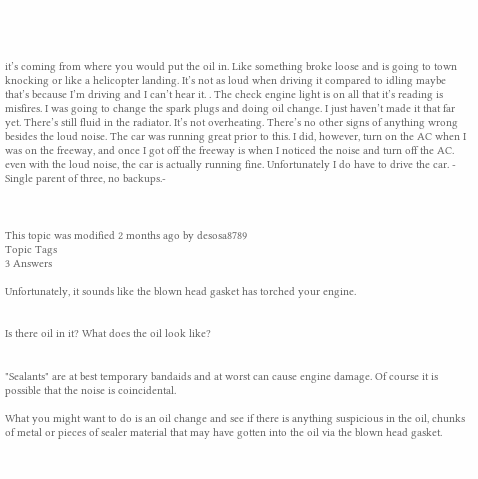it’s coming from where you would put the oil in. Like something broke loose and is going to town knocking or like a helicopter landing. It’s not as loud when driving it compared to idling maybe that’s because I’m driving and I can’t hear it. . The check engine light is on all that it’s reading is misfires. I was going to change the spark plugs and doing oil change. I just haven’t made it that far yet. There’s still fluid in the radiator. It’s not overheating. There’s no other signs of anything wrong besides the loud noise. The car was running great prior to this. I did, however, turn on the AC when I was on the freeway, and once I got off the freeway is when I noticed the noise and turn off the AC.
even with the loud noise, the car is actually running fine. Unfortunately I do have to drive the car. - Single parent of three, no backups.-



This topic was modified 2 months ago by desosa8789
Topic Tags
3 Answers

Unfortunately, it sounds like the blown head gasket has torched your engine.


Is there oil in it? What does the oil look like?


"Sealants" are at best temporary bandaids and at worst can cause engine damage. Of course it is possible that the noise is coincidental.

What you might want to do is an oil change and see if there is anything suspicious in the oil, chunks of metal or pieces of sealer material that may have gotten into the oil via the blown head gasket.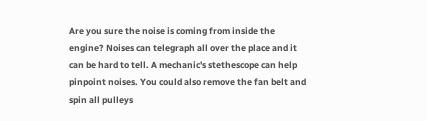Are you sure the noise is coming from inside the engine? Noises can telegraph all over the place and it can be hard to tell. A mechanic's stethescope can help pinpoint noises. You could also remove the fan belt and spin all pulleys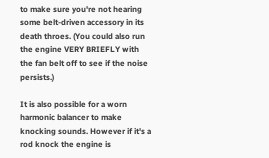to make sure you're not hearing some belt-driven accessory in its death throes. (You could also run the engine VERY BRIEFLY with the fan belt off to see if the noise persists.)

It is also possible for a worn harmonic balancer to make knocking sounds. However if it's a rod knock the engine is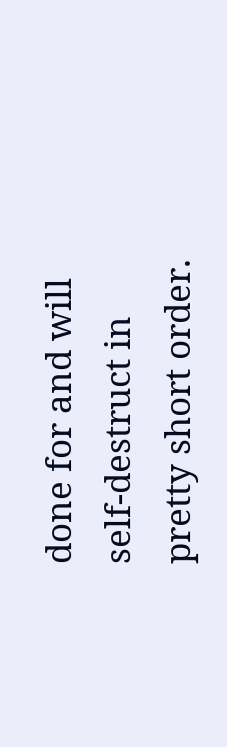done for and will self-destruct in pretty short order.